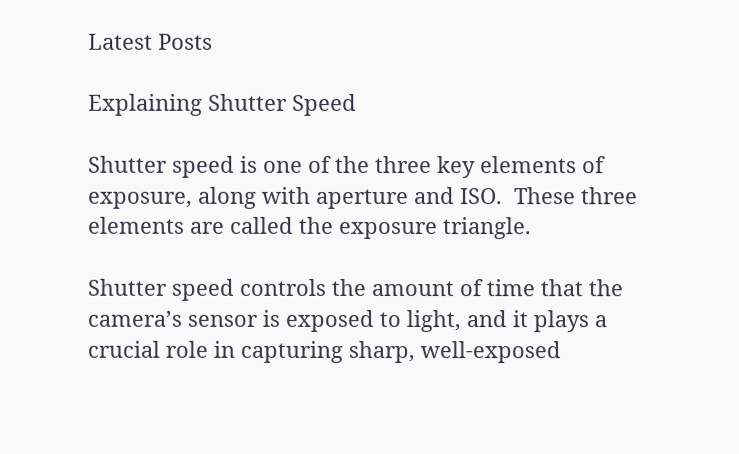Latest Posts

Explaining Shutter Speed

Shutter speed is one of the three key elements of exposure, along with aperture and ISO.  These three elements are called the exposure triangle.

Shutter speed controls the amount of time that the camera’s sensor is exposed to light, and it plays a crucial role in capturing sharp, well-exposed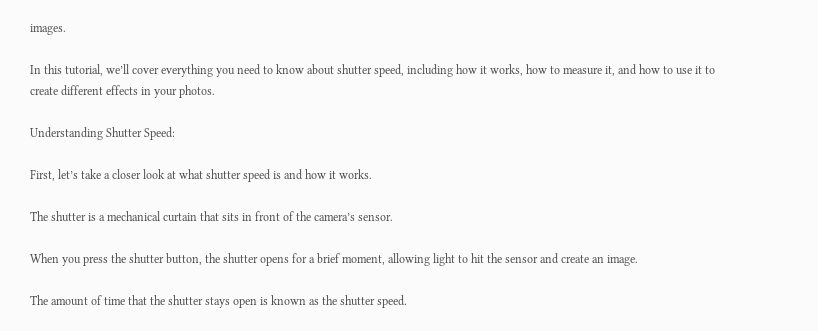images.

In this tutorial, we’ll cover everything you need to know about shutter speed, including how it works, how to measure it, and how to use it to create different effects in your photos.

Understanding Shutter Speed:

First, let’s take a closer look at what shutter speed is and how it works.

The shutter is a mechanical curtain that sits in front of the camera’s sensor.

When you press the shutter button, the shutter opens for a brief moment, allowing light to hit the sensor and create an image.

The amount of time that the shutter stays open is known as the shutter speed.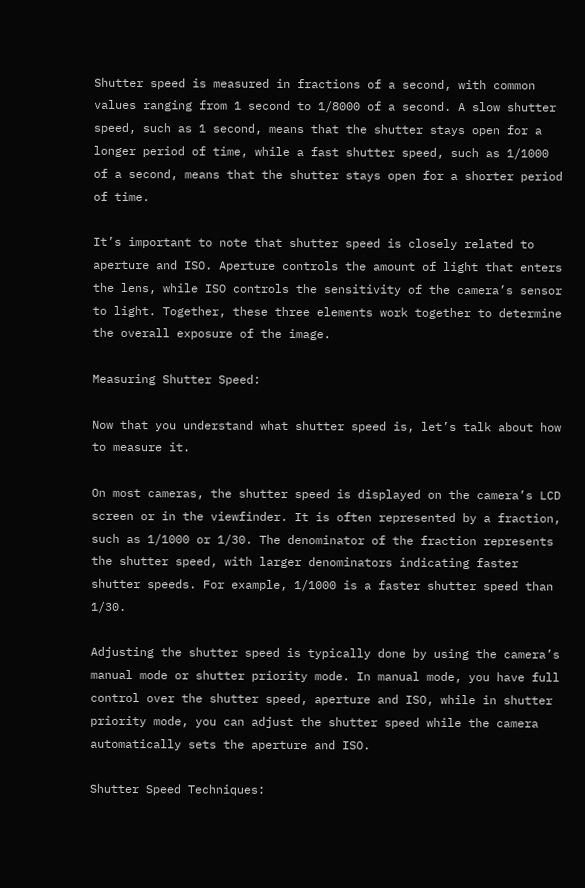Shutter speed is measured in fractions of a second, with common values ranging from 1 second to 1/8000 of a second. A slow shutter speed, such as 1 second, means that the shutter stays open for a longer period of time, while a fast shutter speed, such as 1/1000 of a second, means that the shutter stays open for a shorter period of time.

It’s important to note that shutter speed is closely related to aperture and ISO. Aperture controls the amount of light that enters the lens, while ISO controls the sensitivity of the camera’s sensor to light. Together, these three elements work together to determine the overall exposure of the image.

Measuring Shutter Speed:

Now that you understand what shutter speed is, let’s talk about how to measure it.

On most cameras, the shutter speed is displayed on the camera’s LCD screen or in the viewfinder. It is often represented by a fraction, such as 1/1000 or 1/30. The denominator of the fraction represents the shutter speed, with larger denominators indicating faster shutter speeds. For example, 1/1000 is a faster shutter speed than 1/30.

Adjusting the shutter speed is typically done by using the camera’s manual mode or shutter priority mode. In manual mode, you have full control over the shutter speed, aperture and ISO, while in shutter priority mode, you can adjust the shutter speed while the camera automatically sets the aperture and ISO.

Shutter Speed Techniques: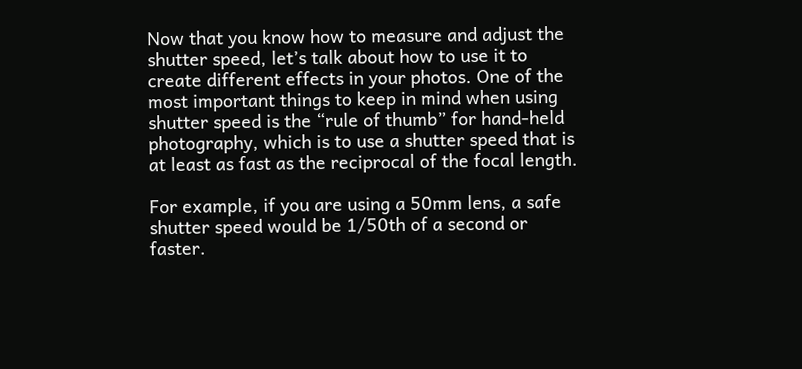Now that you know how to measure and adjust the shutter speed, let’s talk about how to use it to create different effects in your photos. One of the most important things to keep in mind when using shutter speed is the “rule of thumb” for hand-held photography, which is to use a shutter speed that is at least as fast as the reciprocal of the focal length.

For example, if you are using a 50mm lens, a safe shutter speed would be 1/50th of a second or faster.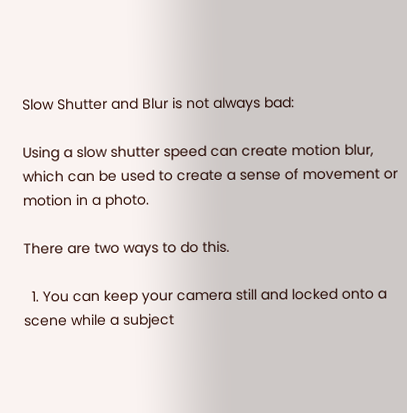Slow Shutter and Blur is not always bad:

Using a slow shutter speed can create motion blur, which can be used to create a sense of movement or motion in a photo.

There are two ways to do this.

  1. You can keep your camera still and locked onto a scene while a subject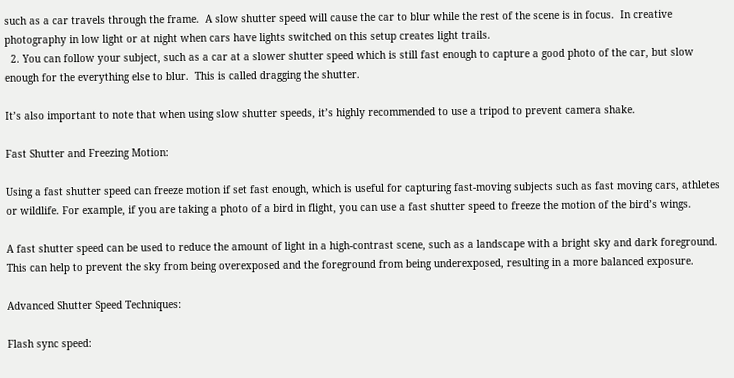such as a car travels through the frame.  A slow shutter speed will cause the car to blur while the rest of the scene is in focus.  In creative photography in low light or at night when cars have lights switched on this setup creates light trails.
  2. You can follow your subject, such as a car at a slower shutter speed which is still fast enough to capture a good photo of the car, but slow enough for the everything else to blur.  This is called dragging the shutter.

It’s also important to note that when using slow shutter speeds, it’s highly recommended to use a tripod to prevent camera shake.

Fast Shutter and Freezing Motion:

Using a fast shutter speed can freeze motion if set fast enough, which is useful for capturing fast-moving subjects such as fast moving cars, athletes or wildlife. For example, if you are taking a photo of a bird in flight, you can use a fast shutter speed to freeze the motion of the bird’s wings.

A fast shutter speed can be used to reduce the amount of light in a high-contrast scene, such as a landscape with a bright sky and dark foreground. This can help to prevent the sky from being overexposed and the foreground from being underexposed, resulting in a more balanced exposure.

Advanced Shutter Speed Techniques:

Flash sync speed: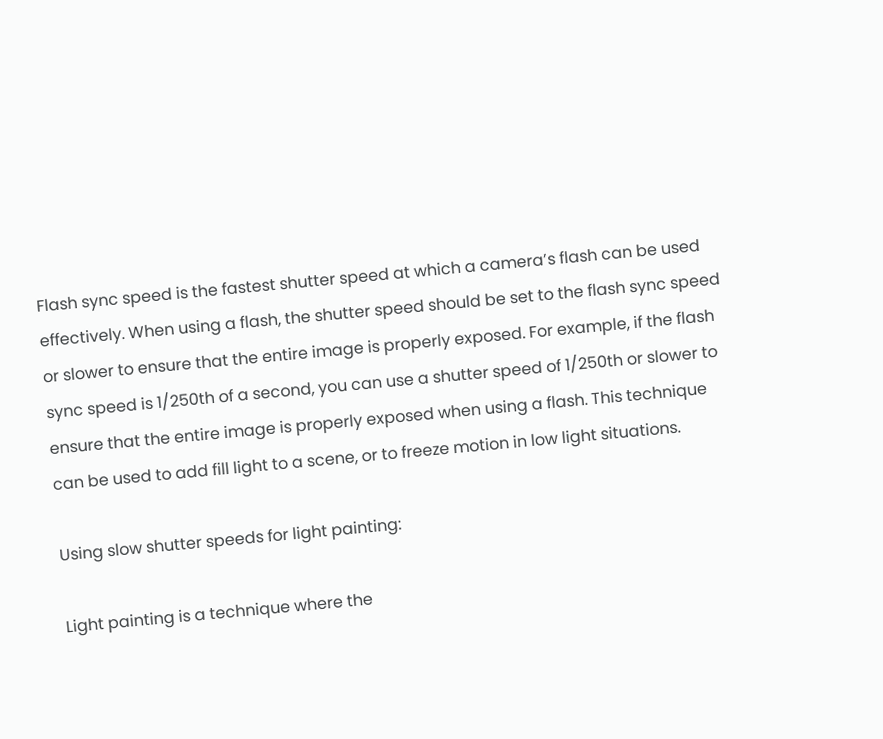Flash sync speed is the fastest shutter speed at which a camera’s flash can be used effectively. When using a flash, the shutter speed should be set to the flash sync speed or slower to ensure that the entire image is properly exposed. For example, if the flash sync speed is 1/250th of a second, you can use a shutter speed of 1/250th or slower to ensure that the entire image is properly exposed when using a flash. This technique can be used to add fill light to a scene, or to freeze motion in low light situations.

Using slow shutter speeds for light painting:

Light painting is a technique where the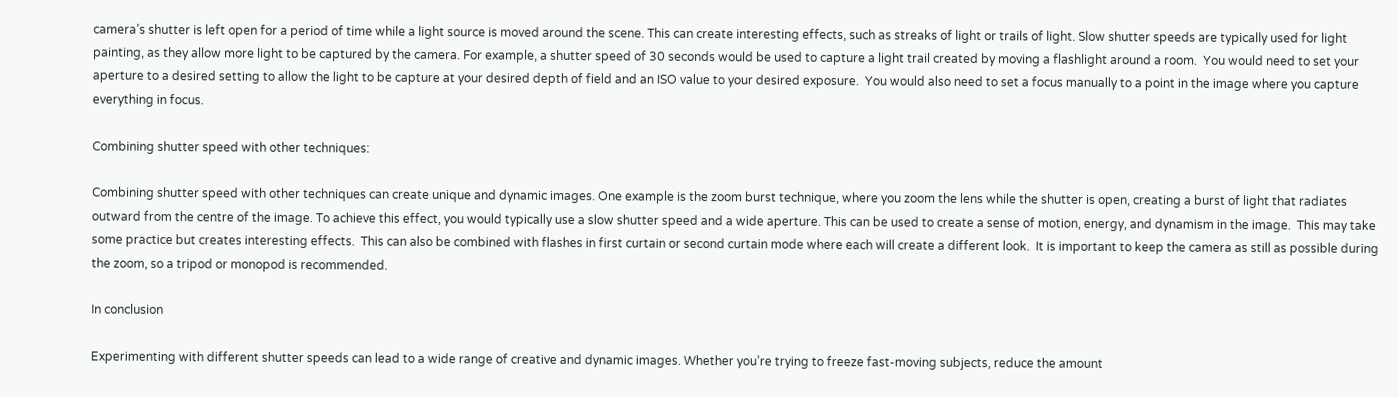camera’s shutter is left open for a period of time while a light source is moved around the scene. This can create interesting effects, such as streaks of light or trails of light. Slow shutter speeds are typically used for light painting, as they allow more light to be captured by the camera. For example, a shutter speed of 30 seconds would be used to capture a light trail created by moving a flashlight around a room.  You would need to set your aperture to a desired setting to allow the light to be capture at your desired depth of field and an ISO value to your desired exposure.  You would also need to set a focus manually to a point in the image where you capture everything in focus.

Combining shutter speed with other techniques:

Combining shutter speed with other techniques can create unique and dynamic images. One example is the zoom burst technique, where you zoom the lens while the shutter is open, creating a burst of light that radiates outward from the centre of the image. To achieve this effect, you would typically use a slow shutter speed and a wide aperture. This can be used to create a sense of motion, energy, and dynamism in the image.  This may take some practice but creates interesting effects.  This can also be combined with flashes in first curtain or second curtain mode where each will create a different look.  It is important to keep the camera as still as possible during the zoom, so a tripod or monopod is recommended.

In conclusion

Experimenting with different shutter speeds can lead to a wide range of creative and dynamic images. Whether you’re trying to freeze fast-moving subjects, reduce the amount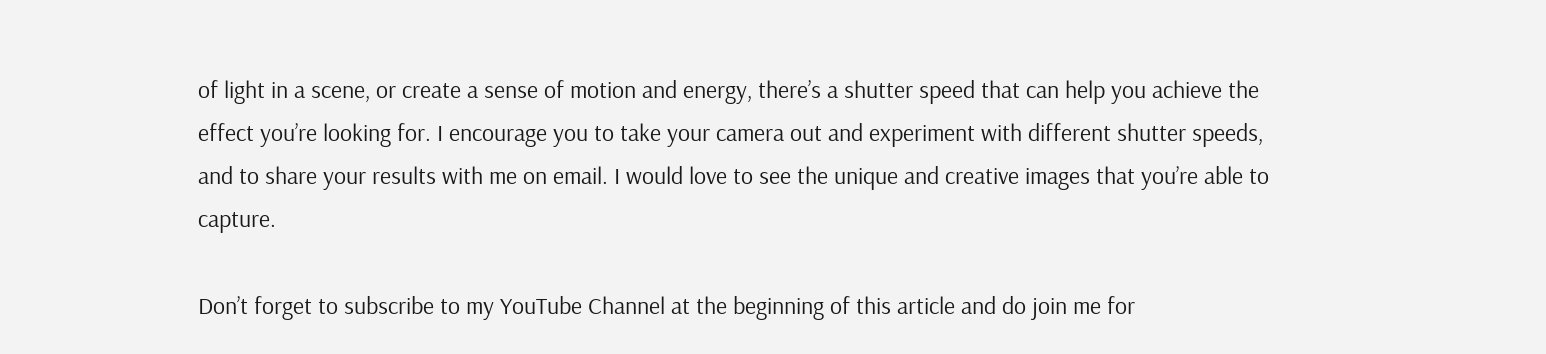of light in a scene, or create a sense of motion and energy, there’s a shutter speed that can help you achieve the effect you’re looking for. I encourage you to take your camera out and experiment with different shutter speeds, and to share your results with me on email. I would love to see the unique and creative images that you’re able to capture.

Don’t forget to subscribe to my YouTube Channel at the beginning of this article and do join me for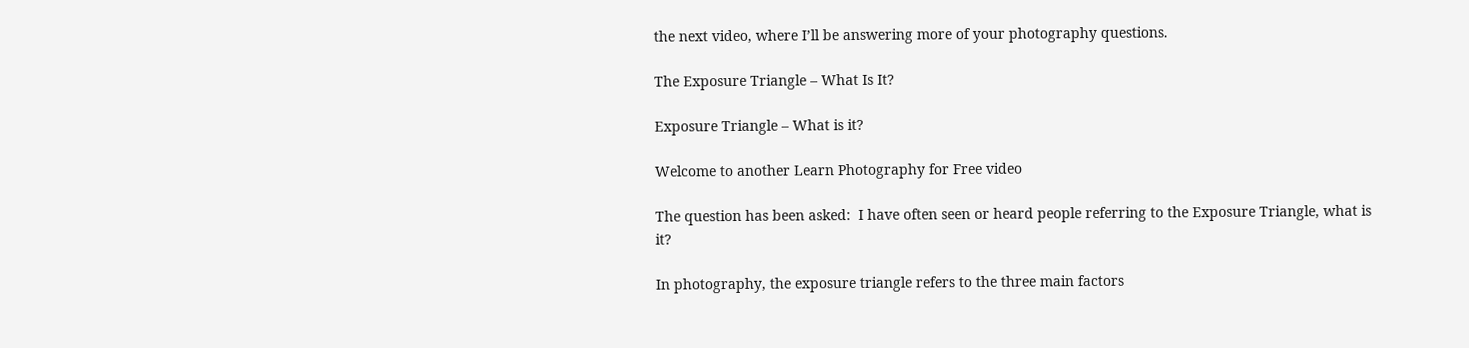the next video, where I’ll be answering more of your photography questions.

The Exposure Triangle – What Is It?

Exposure Triangle – What is it?

Welcome to another Learn Photography for Free video

The question has been asked:  I have often seen or heard people referring to the Exposure Triangle, what is it?

In photography, the exposure triangle refers to the three main factors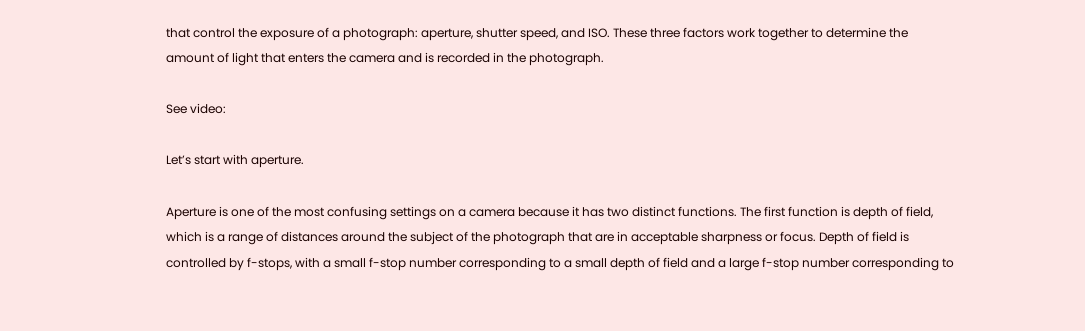that control the exposure of a photograph: aperture, shutter speed, and ISO. These three factors work together to determine the amount of light that enters the camera and is recorded in the photograph.

See video:

Let’s start with aperture.

Aperture is one of the most confusing settings on a camera because it has two distinct functions. The first function is depth of field, which is a range of distances around the subject of the photograph that are in acceptable sharpness or focus. Depth of field is controlled by f-stops, with a small f-stop number corresponding to a small depth of field and a large f-stop number corresponding to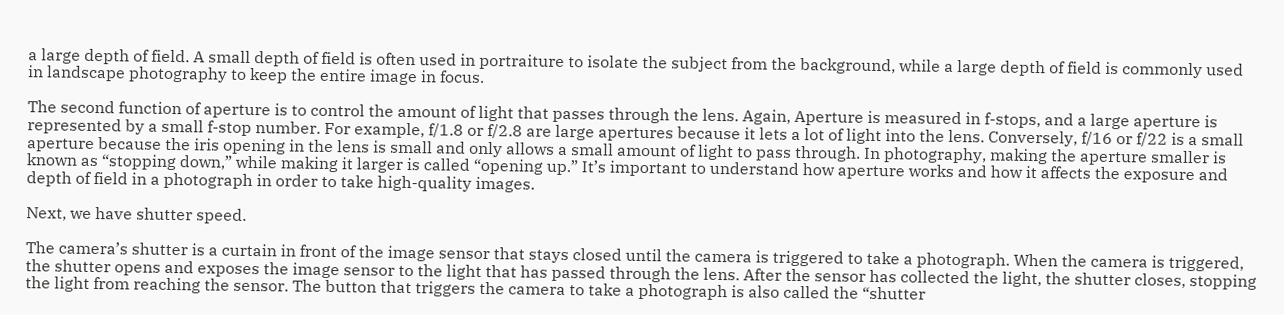a large depth of field. A small depth of field is often used in portraiture to isolate the subject from the background, while a large depth of field is commonly used in landscape photography to keep the entire image in focus.

The second function of aperture is to control the amount of light that passes through the lens. Again, Aperture is measured in f-stops, and a large aperture is represented by a small f-stop number. For example, f/1.8 or f/2.8 are large apertures because it lets a lot of light into the lens. Conversely, f/16 or f/22 is a small aperture because the iris opening in the lens is small and only allows a small amount of light to pass through. In photography, making the aperture smaller is known as “stopping down,” while making it larger is called “opening up.” It’s important to understand how aperture works and how it affects the exposure and depth of field in a photograph in order to take high-quality images.

Next, we have shutter speed.

The camera’s shutter is a curtain in front of the image sensor that stays closed until the camera is triggered to take a photograph. When the camera is triggered, the shutter opens and exposes the image sensor to the light that has passed through the lens. After the sensor has collected the light, the shutter closes, stopping the light from reaching the sensor. The button that triggers the camera to take a photograph is also called the “shutter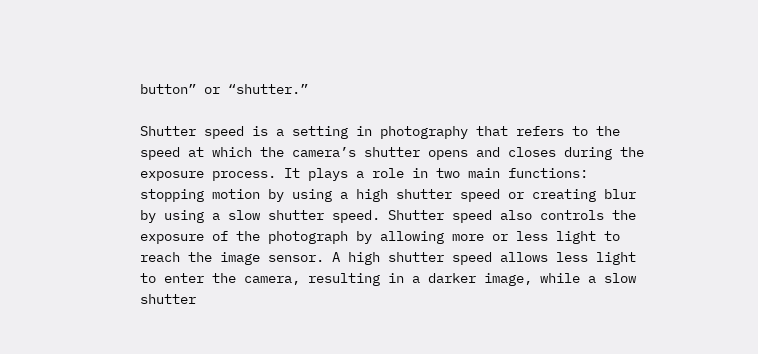button” or “shutter.”

Shutter speed is a setting in photography that refers to the speed at which the camera’s shutter opens and closes during the exposure process. It plays a role in two main functions: stopping motion by using a high shutter speed or creating blur by using a slow shutter speed. Shutter speed also controls the exposure of the photograph by allowing more or less light to reach the image sensor. A high shutter speed allows less light to enter the camera, resulting in a darker image, while a slow shutter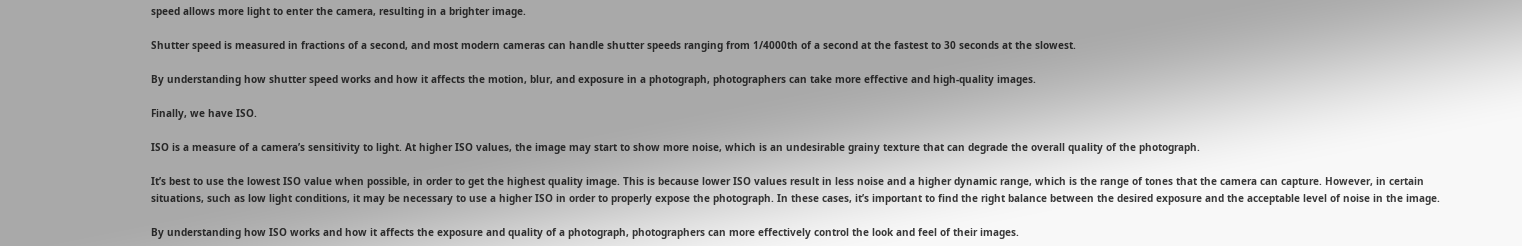speed allows more light to enter the camera, resulting in a brighter image.

Shutter speed is measured in fractions of a second, and most modern cameras can handle shutter speeds ranging from 1/4000th of a second at the fastest to 30 seconds at the slowest.

By understanding how shutter speed works and how it affects the motion, blur, and exposure in a photograph, photographers can take more effective and high-quality images.

Finally, we have ISO.

ISO is a measure of a camera’s sensitivity to light. At higher ISO values, the image may start to show more noise, which is an undesirable grainy texture that can degrade the overall quality of the photograph.

It’s best to use the lowest ISO value when possible, in order to get the highest quality image. This is because lower ISO values result in less noise and a higher dynamic range, which is the range of tones that the camera can capture. However, in certain situations, such as low light conditions, it may be necessary to use a higher ISO in order to properly expose the photograph. In these cases, it’s important to find the right balance between the desired exposure and the acceptable level of noise in the image.

By understanding how ISO works and how it affects the exposure and quality of a photograph, photographers can more effectively control the look and feel of their images.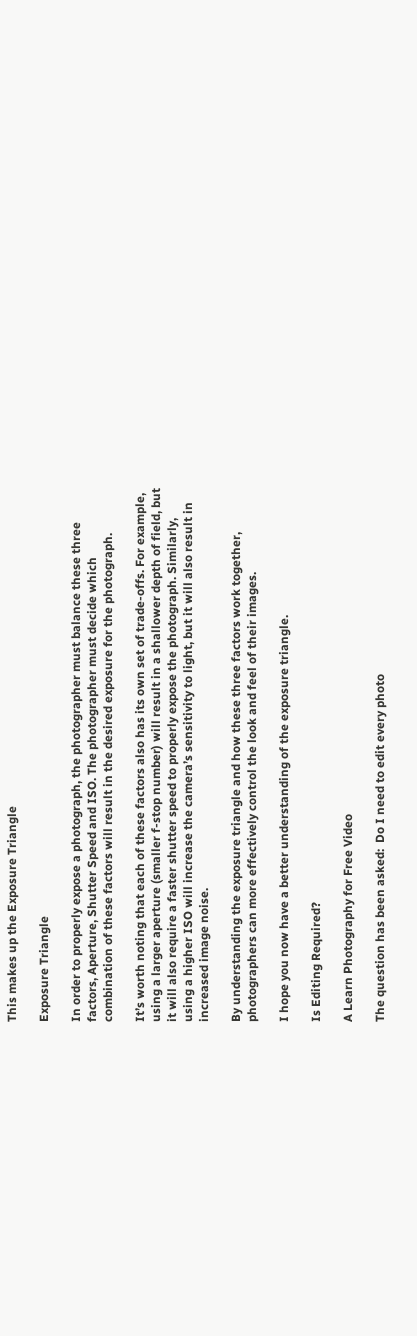This makes up the Exposure Triangle

Exposure Triangle

In order to properly expose a photograph, the photographer must balance these three factors, Aperture, Shutter Speed and ISO. The photographer must decide which combination of these factors will result in the desired exposure for the photograph.

It’s worth noting that each of these factors also has its own set of trade-offs. For example, using a larger aperture (smaller f-stop number) will result in a shallower depth of field, but it will also require a faster shutter speed to properly expose the photograph. Similarly, using a higher ISO will increase the camera’s sensitivity to light, but it will also result in increased image noise.

By understanding the exposure triangle and how these three factors work together, photographers can more effectively control the look and feel of their images.

I hope you now have a better understanding of the exposure triangle.

Is Editing Required?

A Learn Photography for Free Video

The question has been asked:  Do I need to edit every photo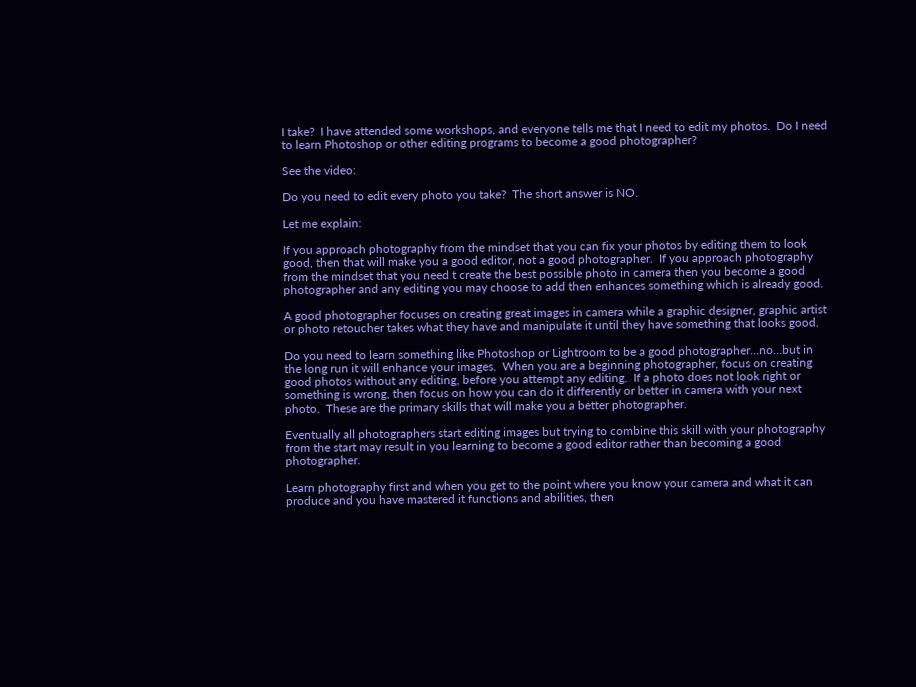I take?  I have attended some workshops, and everyone tells me that I need to edit my photos.  Do I need to learn Photoshop or other editing programs to become a good photographer?

See the video:

Do you need to edit every photo you take?  The short answer is NO.

Let me explain:

If you approach photography from the mindset that you can fix your photos by editing them to look good, then that will make you a good editor, not a good photographer.  If you approach photography from the mindset that you need t create the best possible photo in camera then you become a good photographer and any editing you may choose to add then enhances something which is already good.

A good photographer focuses on creating great images in camera while a graphic designer, graphic artist or photo retoucher takes what they have and manipulate it until they have something that looks good.

Do you need to learn something like Photoshop or Lightroom to be a good photographer…no…but in the long run it will enhance your images.  When you are a beginning photographer, focus on creating good photos without any editing, before you attempt any editing.  If a photo does not look right or something is wrong, then focus on how you can do it differently or better in camera with your next photo.  These are the primary skills that will make you a better photographer.

Eventually all photographers start editing images but trying to combine this skill with your photography from the start may result in you learning to become a good editor rather than becoming a good photographer.

Learn photography first and when you get to the point where you know your camera and what it can produce and you have mastered it functions and abilities, then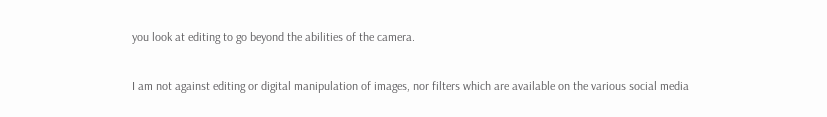you look at editing to go beyond the abilities of the camera.

I am not against editing or digital manipulation of images, nor filters which are available on the various social media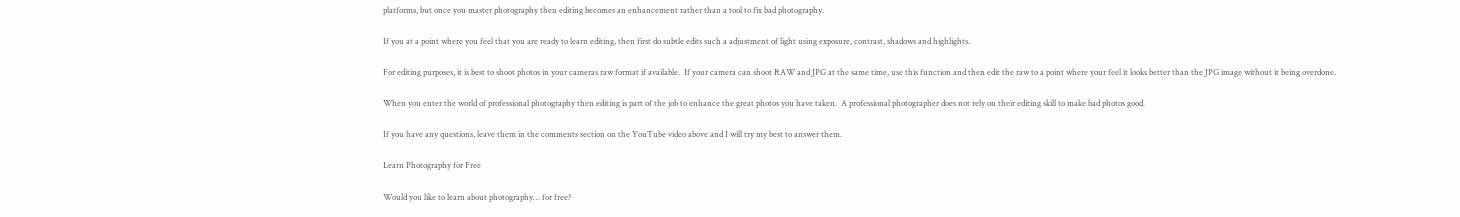platforms, but once you master photography then editing becomes an enhancement rather than a tool to fix bad photography.

If you at a point where you feel that you are ready to learn editing, then first do subtle edits such a adjustment of light using exposure, contrast, shadows and highlights.

For editing purposes, it is best to shoot photos in your cameras raw format if available.  If your camera can shoot RAW and JPG at the same time, use this function and then edit the raw to a point where your feel it looks better than the JPG image without it being overdone.

When you enter the world of professional photography then editing is part of the job to enhance the great photos you have taken.  A professional photographer does not rely on their editing skill to make bad photos good.

If you have any questions, leave them in the comments section on the YouTube video above and I will try my best to answer them.

Learn Photography for Free

Would you like to learn about photography… for free?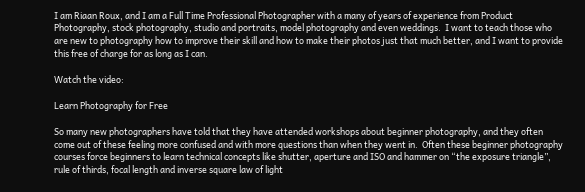I am Riaan Roux, and I am a Full Time Professional Photographer with a many of years of experience from Product Photography, stock photography, studio and portraits, model photography and even weddings.  I want to teach those who are new to photography how to improve their skill and how to make their photos just that much better, and I want to provide this free of charge for as long as I can.

Watch the video:

Learn Photography for Free

So many new photographers have told that they have attended workshops about beginner photography, and they often come out of these feeling more confused and with more questions than when they went in.  Often these beginner photography courses force beginners to learn technical concepts like shutter, aperture and ISO and hammer on “the exposure triangle”, rule of thirds, focal length and inverse square law of light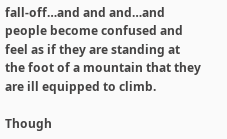fall-off…and and and…and people become confused and feel as if they are standing at the foot of a mountain that they are ill equipped to climb.

Though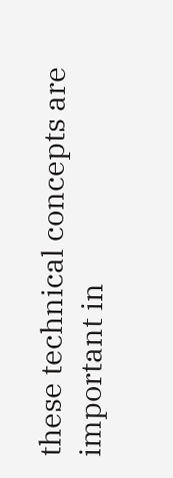these technical concepts are important in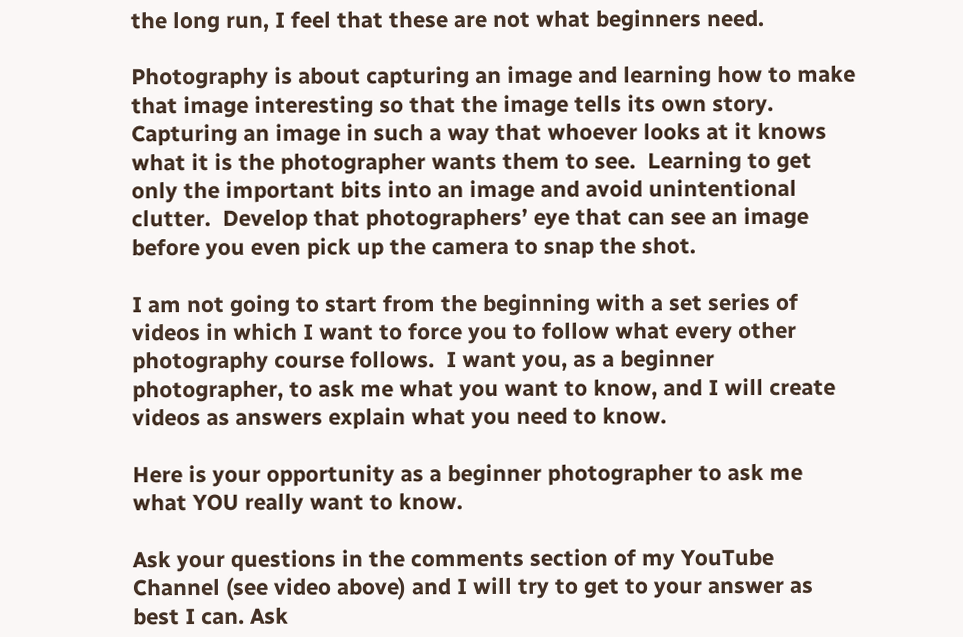the long run, I feel that these are not what beginners need.

Photography is about capturing an image and learning how to make that image interesting so that the image tells its own story.  Capturing an image in such a way that whoever looks at it knows what it is the photographer wants them to see.  Learning to get only the important bits into an image and avoid unintentional clutter.  Develop that photographers’ eye that can see an image before you even pick up the camera to snap the shot.

I am not going to start from the beginning with a set series of videos in which I want to force you to follow what every other photography course follows.  I want you, as a beginner photographer, to ask me what you want to know, and I will create videos as answers explain what you need to know.

Here is your opportunity as a beginner photographer to ask me what YOU really want to know.

Ask your questions in the comments section of my YouTube Channel (see video above) and I will try to get to your answer as best I can. Ask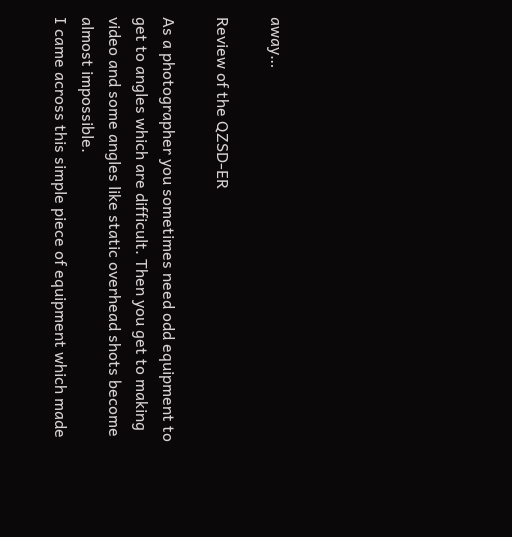away…

Review of the QZSD-ER

As a photographer you sometimes need odd equipment to get to angles which are difficult. Then you get to making video and some angles like static overhead shots become almost impossible.
I came across this simple piece of equipment which made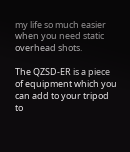my life so much easier when you need static overhead shots.

The QZSD-ER is a piece of equipment which you can add to your tripod to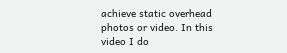achieve static overhead photos or video. In this video I do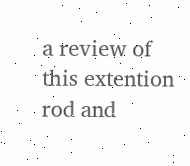a review of this extention rod and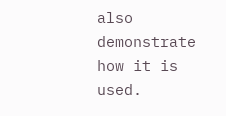also demonstrate how it is used.